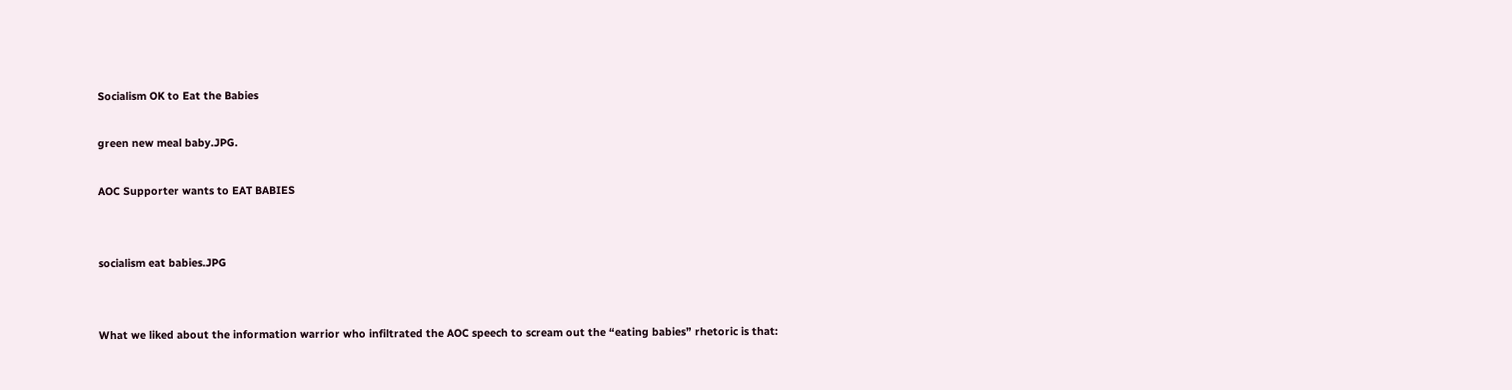Socialism OK to Eat the Babies

green new meal baby.JPG.

AOC Supporter wants to EAT BABIES


socialism eat babies.JPG


What we liked about the information warrior who infiltrated the AOC speech to scream out the “eating babies” rhetoric is that: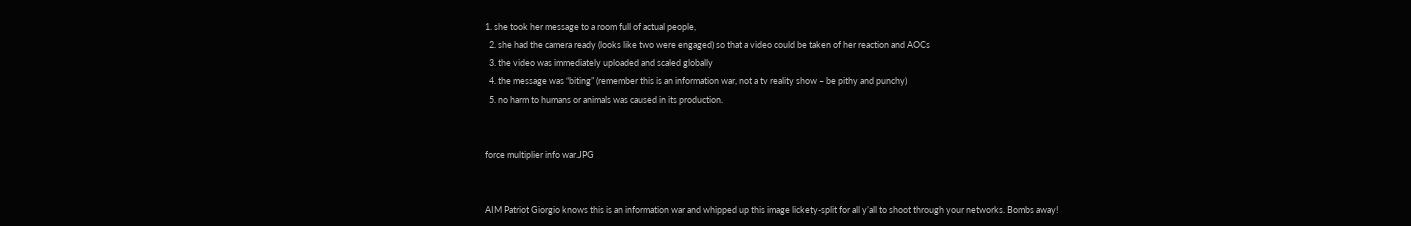1. she took her message to a room full of actual people,
  2. she had the camera ready (looks like two were engaged) so that a video could be taken of her reaction and AOCs
  3. the video was immediately uploaded and scaled globally
  4. the message was “biting” (remember this is an information war, not a tv reality show – be pithy and punchy)
  5. no harm to humans or animals was caused in its production.


force multiplier info war.JPG


AIM Patriot Giorgio knows this is an information war and whipped up this image lickety-split for all y’all to shoot through your networks. Bombs away!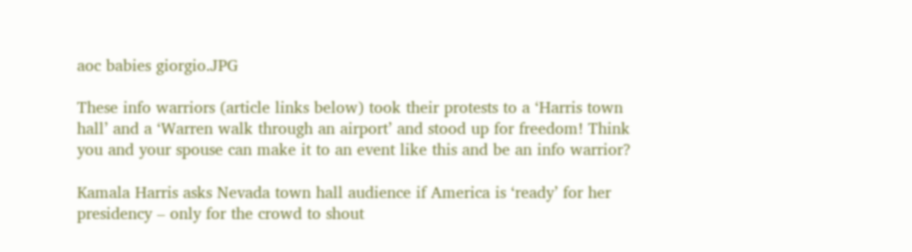aoc babies giorgio.JPG

These info warriors (article links below) took their protests to a ‘Harris town hall’ and a ‘Warren walk through an airport’ and stood up for freedom! Think you and your spouse can make it to an event like this and be an info warrior?

Kamala Harris asks Nevada town hall audience if America is ‘ready’ for her presidency – only for the crowd to shout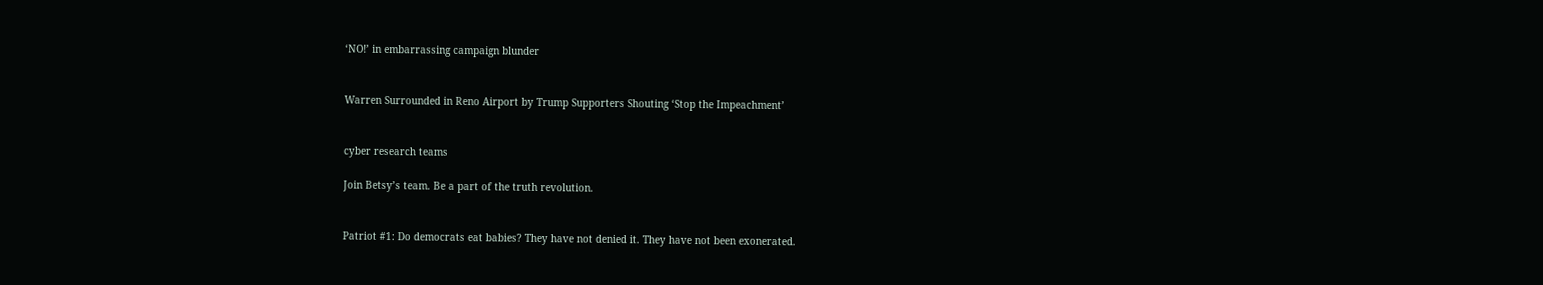‘NO!’ in embarrassing campaign blunder


Warren Surrounded in Reno Airport by Trump Supporters Shouting ‘Stop the Impeachment’


cyber research teams

Join Betsy’s team. Be a part of the truth revolution.


Patriot #1: Do democrats eat babies? They have not denied it. They have not been exonerated.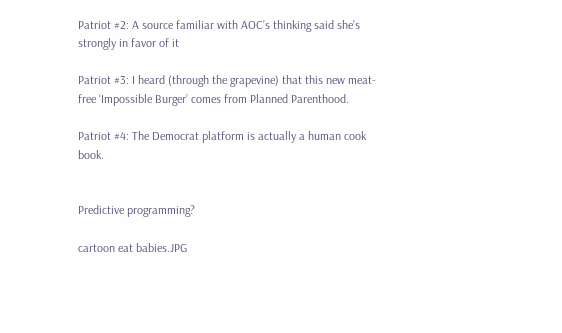Patriot #2: A source familiar with AOC’s thinking said she’s strongly in favor of it

Patriot #3: I heard (through the grapevine) that this new meat-free ‘Impossible Burger’ comes from Planned Parenthood.

Patriot #4: The Democrat platform is actually a human cook book.


Predictive programming?

cartoon eat babies.JPG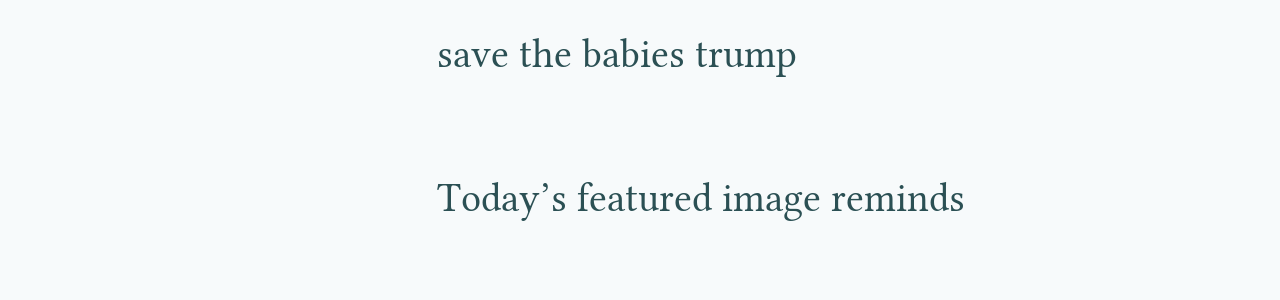save the babies trump


Today’s featured image reminds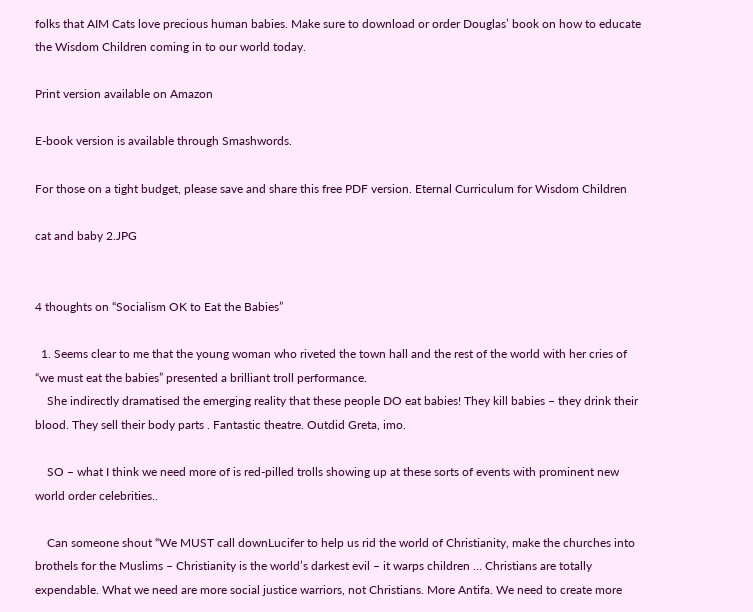folks that AIM Cats love precious human babies. Make sure to download or order Douglas’ book on how to educate the Wisdom Children coming in to our world today.

Print version available on Amazon

E-book version is available through Smashwords.

For those on a tight budget, please save and share this free PDF version. Eternal Curriculum for Wisdom Children

cat and baby 2.JPG


4 thoughts on “Socialism OK to Eat the Babies”

  1. Seems clear to me that the young woman who riveted the town hall and the rest of the world with her cries of “we must eat the babies” presented a brilliant troll performance.
    She indirectly dramatised the emerging reality that these people DO eat babies! They kill babies – they drink their blood. They sell their body parts . Fantastic theatre. Outdid Greta, imo.

    SO – what I think we need more of is red-pilled trolls showing up at these sorts of events with prominent new world order celebrities..

    Can someone shout “We MUST call downLucifer to help us rid the world of Christianity, make the churches into brothels for the Muslims – Christianity is the world’s darkest evil – it warps children … Christians are totally expendable. What we need are more social justice warriors, not Christians. More Antifa. We need to create more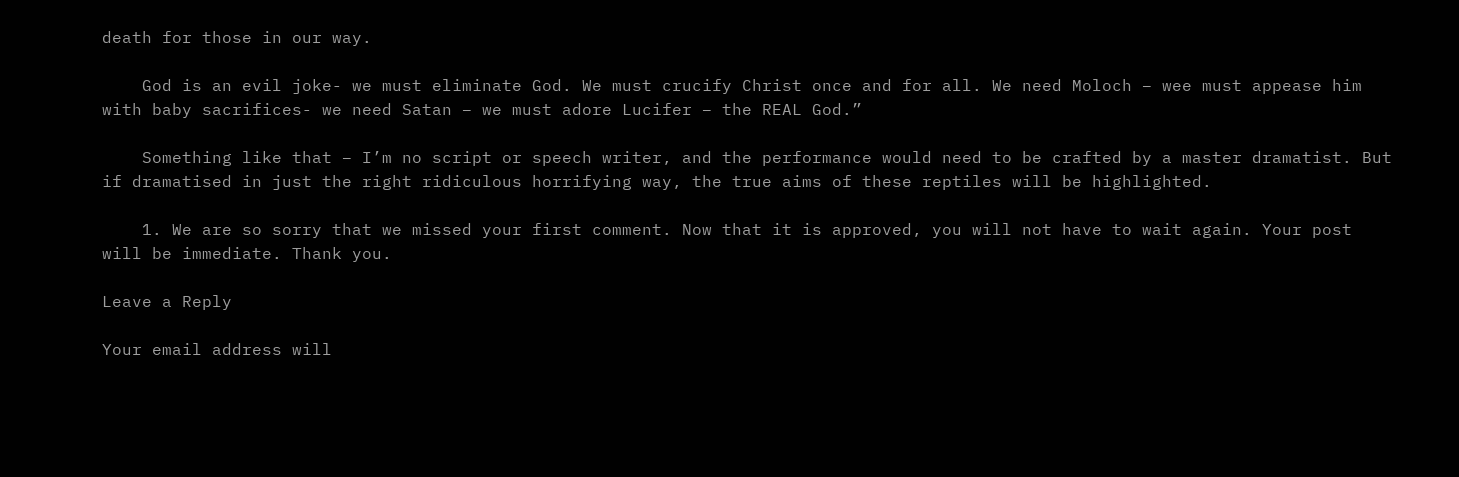death for those in our way.

    God is an evil joke- we must eliminate God. We must crucify Christ once and for all. We need Moloch – wee must appease him with baby sacrifices- we need Satan – we must adore Lucifer – the REAL God.”

    Something like that – I’m no script or speech writer, and the performance would need to be crafted by a master dramatist. But if dramatised in just the right ridiculous horrifying way, the true aims of these reptiles will be highlighted.

    1. We are so sorry that we missed your first comment. Now that it is approved, you will not have to wait again. Your post will be immediate. Thank you.

Leave a Reply

Your email address will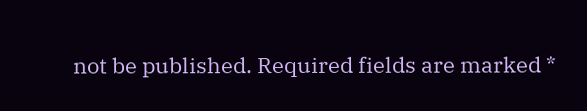not be published. Required fields are marked *